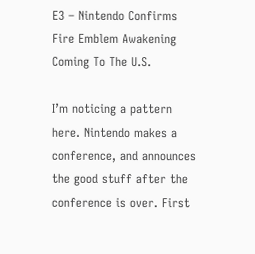E3 – Nintendo Confirms Fire Emblem Awakening Coming To The U.S.

I’m noticing a pattern here. Nintendo makes a conference, and announces the good stuff after the conference is over. First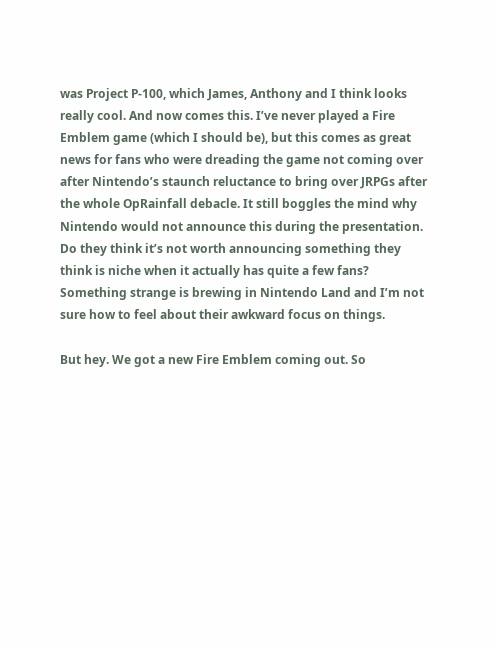was Project P-100, which James, Anthony and I think looks really cool. And now comes this. I’ve never played a Fire Emblem game (which I should be), but this comes as great news for fans who were dreading the game not coming over after Nintendo’s staunch reluctance to bring over JRPGs after the whole OpRainfall debacle. It still boggles the mind why Nintendo would not announce this during the presentation. Do they think it’s not worth announcing something they think is niche when it actually has quite a few fans? Something strange is brewing in Nintendo Land and I’m not sure how to feel about their awkward focus on things.

But hey. We got a new Fire Emblem coming out. So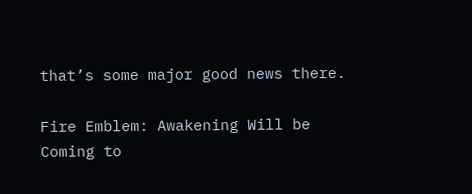that’s some major good news there.

Fire Emblem: Awakening Will be Coming to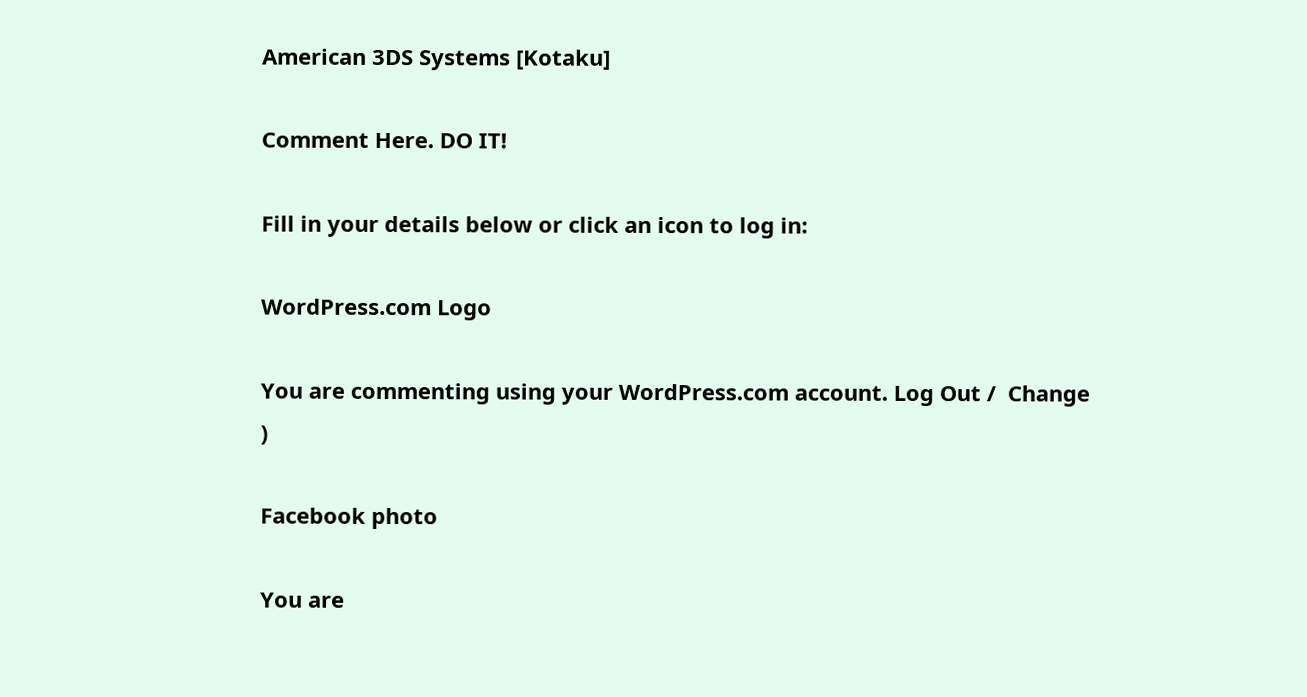American 3DS Systems [Kotaku]

Comment Here. DO IT!

Fill in your details below or click an icon to log in:

WordPress.com Logo

You are commenting using your WordPress.com account. Log Out /  Change )

Facebook photo

You are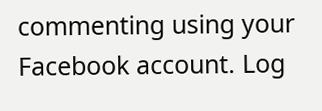commenting using your Facebook account. Log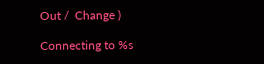Out /  Change )

Connecting to %s